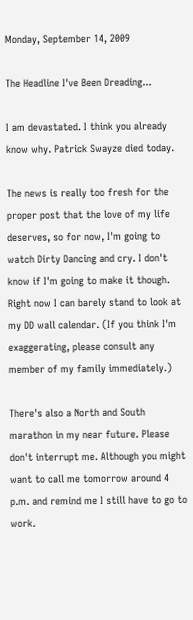Monday, September 14, 2009

The Headline I've Been Dreading...

I am devastated. I think you already know why. Patrick Swayze died today.

The news is really too fresh for the proper post that the love of my life deserves, so for now, I'm going to watch Dirty Dancing and cry. I don't know if I'm going to make it though. Right now I can barely stand to look at my DD wall calendar. (If you think I'm exaggerating, please consult any member of my family immediately.)

There's also a North and South marathon in my near future. Please don't interrupt me. Although you might want to call me tomorrow around 4 p.m. and remind me I still have to go to work.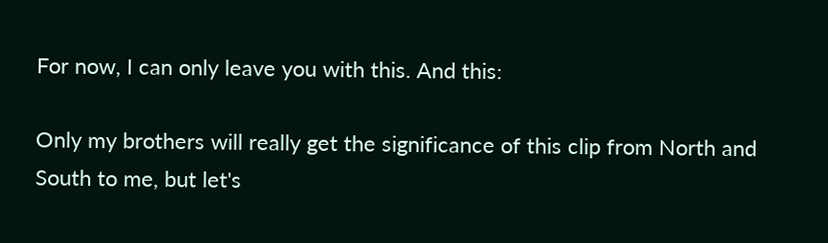For now, I can only leave you with this. And this:

Only my brothers will really get the significance of this clip from North and South to me, but let's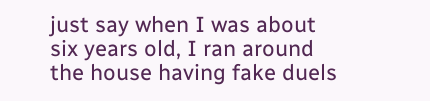just say when I was about six years old, I ran around the house having fake duels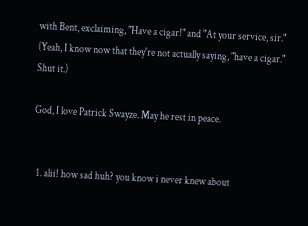with Bent, exclaiming, "Have a cigar!" and "At your service, sir." (Yeah, I know now that they're not actually saying, "have a cigar." Shut it.)

God, I love Patrick Swayze. May he rest in peace.


  1. alii! how sad huh? you know i never knew about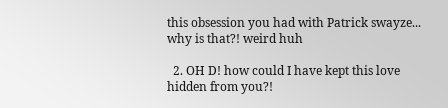this obsession you had with Patrick swayze... why is that?! weird huh

  2. OH D! how could I have kept this love hidden from you?!